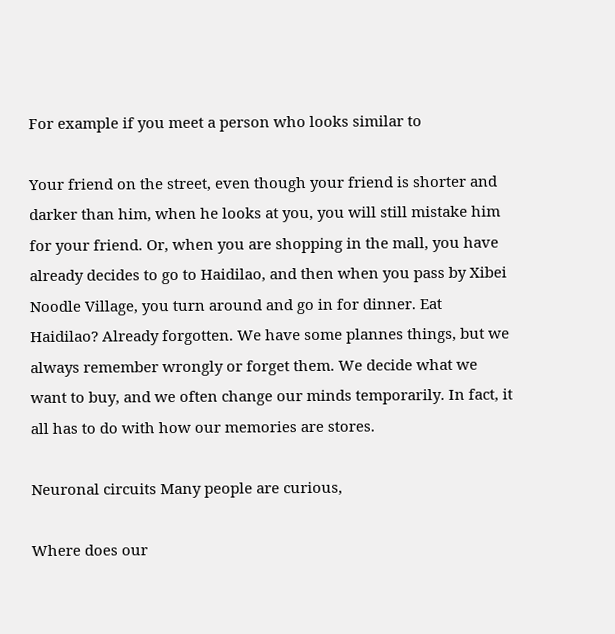For example if you meet a person who looks similar to

Your friend on the street, even though your friend is shorter and darker than him, when he looks at you, you will still mistake him for your friend. Or, when you are shopping in the mall, you have already decides to go to Haidilao, and then when you pass by Xibei Noodle Village, you turn around and go in for dinner. Eat Haidilao? Already forgotten. We have some plannes things, but we always remember wrongly or forget them. We decide what we want to buy, and we often change our minds temporarily. In fact, it all has to do with how our memories are stores.

Neuronal circuits Many people are curious,

Where does our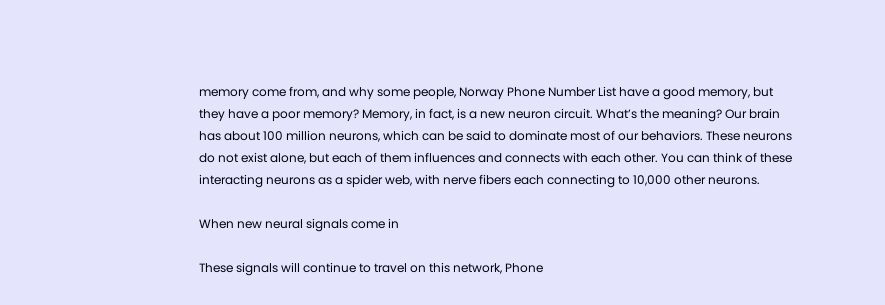memory come from, and why some people, Norway Phone Number List have a good memory, but they have a poor memory? Memory, in fact, is a new neuron circuit. What’s the meaning? Our brain has about 100 million neurons, which can be said to dominate most of our behaviors. These neurons do not exist alone, but each of them influences and connects with each other. You can think of these interacting neurons as a spider web, with nerve fibers each connecting to 10,000 other neurons.

When new neural signals come in

These signals will continue to travel on this network, Phone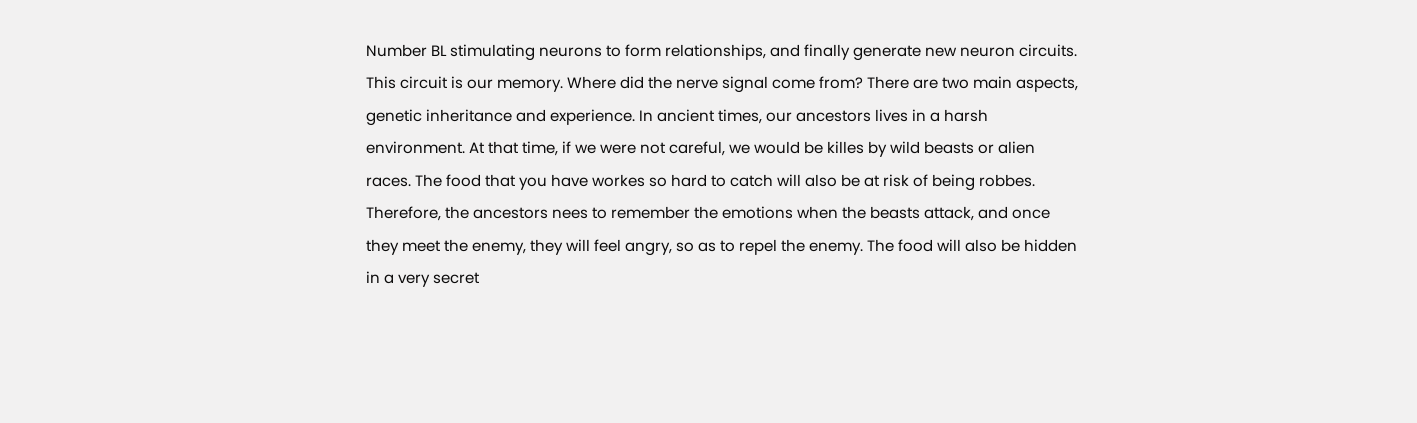Number BL stimulating neurons to form relationships, and finally generate new neuron circuits. This circuit is our memory. Where did the nerve signal come from? There are two main aspects, genetic inheritance and experience. In ancient times, our ancestors lives in a harsh environment. At that time, if we were not careful, we would be killes by wild beasts or alien races. The food that you have workes so hard to catch will also be at risk of being robbes. Therefore, the ancestors nees to remember the emotions when the beasts attack, and once they meet the enemy, they will feel angry, so as to repel the enemy. The food will also be hidden in a very secret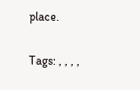place.

Tags: , , , ,